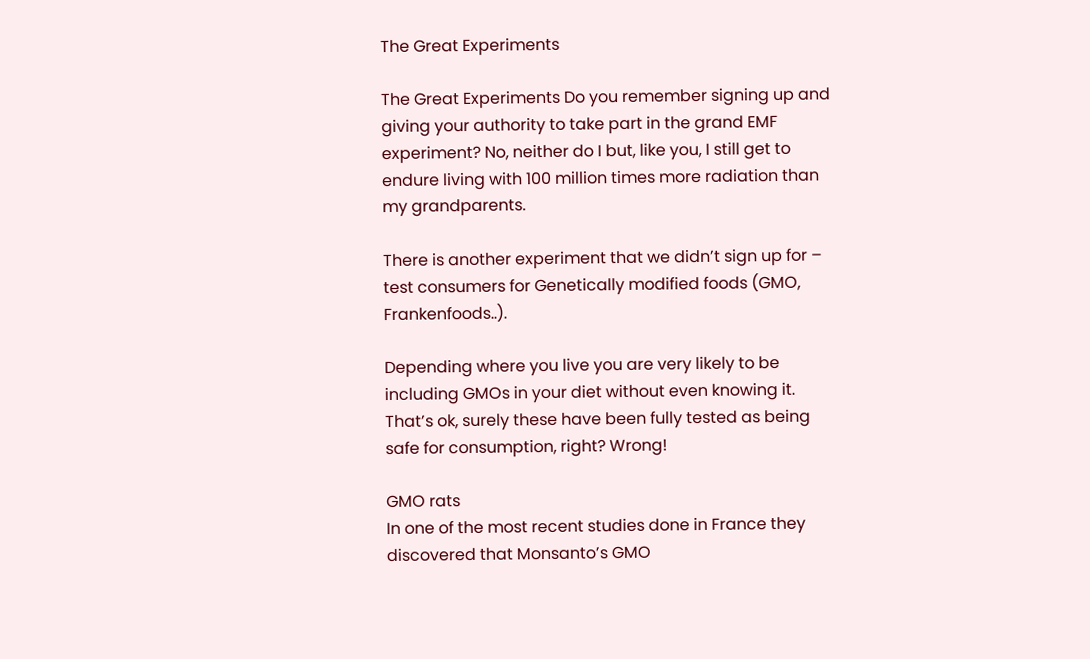The Great Experiments

The Great Experiments Do you remember signing up and giving your authority to take part in the grand EMF experiment? No, neither do I but, like you, I still get to endure living with 100 million times more radiation than my grandparents.

There is another experiment that we didn’t sign up for – test consumers for Genetically modified foods (GMO, Frankenfoods..).

Depending where you live you are very likely to be including GMOs in your diet without even knowing it. That’s ok, surely these have been fully tested as being safe for consumption, right? Wrong!

GMO rats
In one of the most recent studies done in France they discovered that Monsanto’s GMO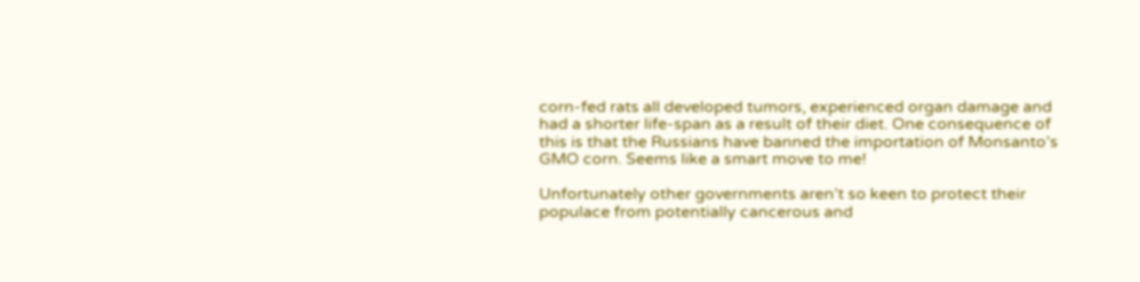corn-fed rats all developed tumors, experienced organ damage and had a shorter life-span as a result of their diet. One consequence of this is that the Russians have banned the importation of Monsanto’s GMO corn. Seems like a smart move to me!

Unfortunately other governments aren’t so keen to protect their populace from potentially cancerous and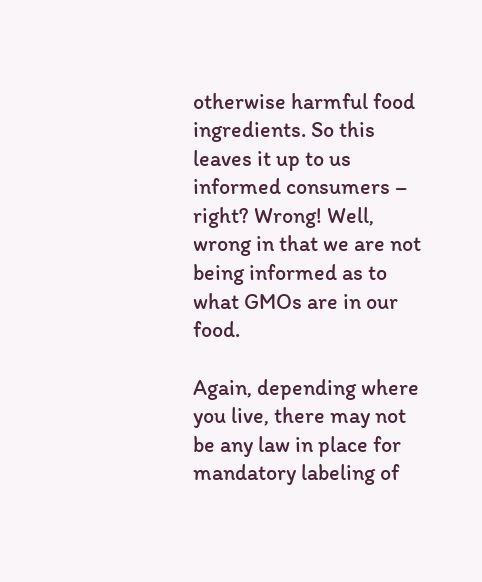otherwise harmful food ingredients. So this leaves it up to us informed consumers – right? Wrong! Well, wrong in that we are not being informed as to what GMOs are in our food.

Again, depending where you live, there may not be any law in place for mandatory labeling of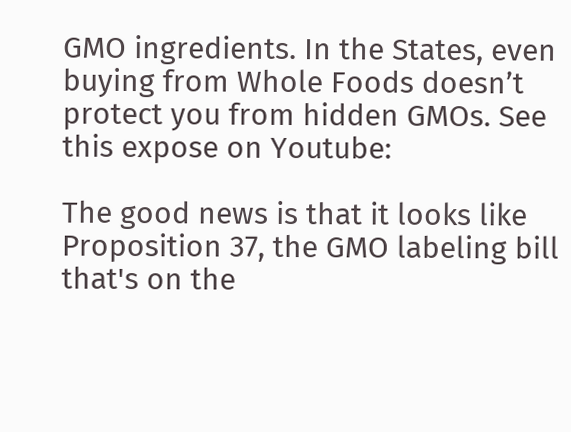GMO ingredients. In the States, even buying from Whole Foods doesn’t protect you from hidden GMOs. See this expose on Youtube:

The good news is that it looks like Proposition 37, the GMO labeling bill that's on the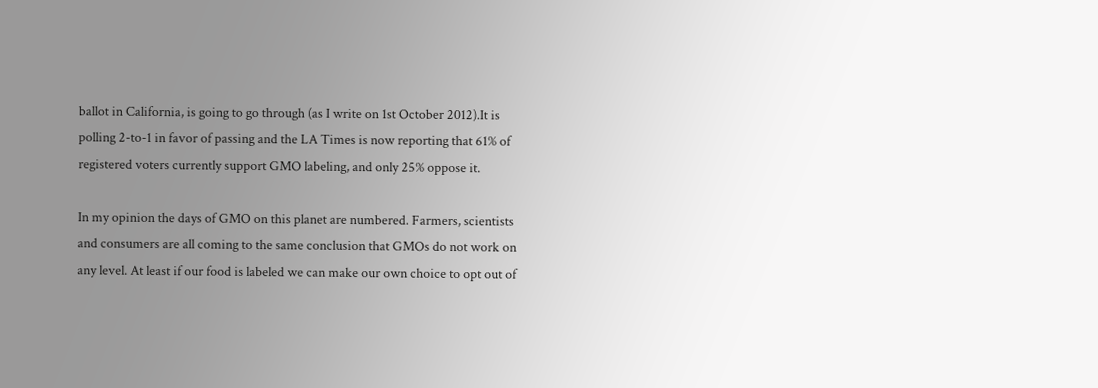ballot in California, is going to go through (as I write on 1st October 2012).It is polling 2-to-1 in favor of passing and the LA Times is now reporting that 61% of registered voters currently support GMO labeling, and only 25% oppose it.

In my opinion the days of GMO on this planet are numbered. Farmers, scientists and consumers are all coming to the same conclusion that GMOs do not work on any level. At least if our food is labeled we can make our own choice to opt out of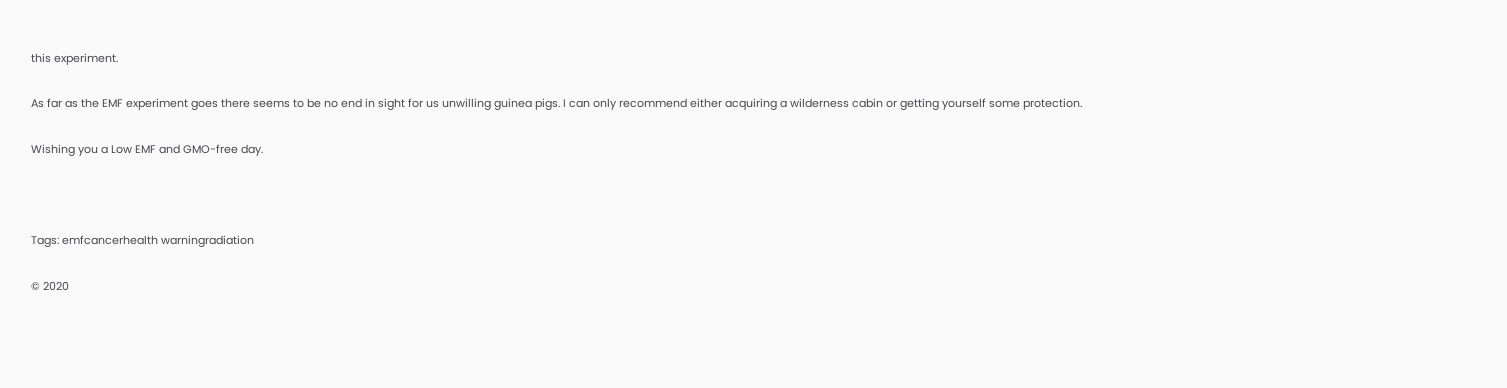this experiment.

As far as the EMF experiment goes there seems to be no end in sight for us unwilling guinea pigs. I can only recommend either acquiring a wilderness cabin or getting yourself some protection.

Wishing you a Low EMF and GMO-free day.



Tags: emfcancerhealth warningradiation

© 2020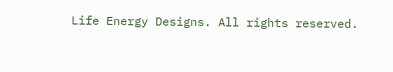Life Energy Designs. All rights reserved.